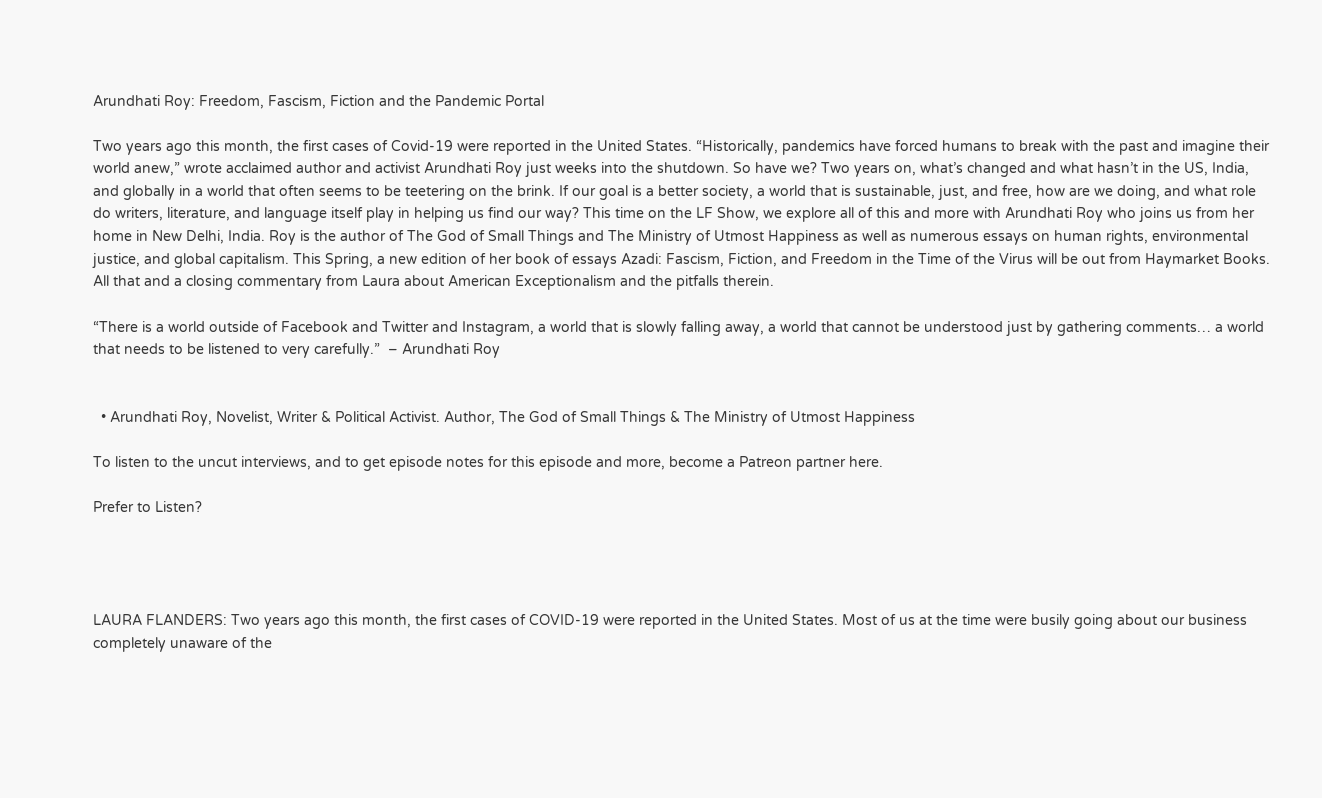Arundhati Roy: Freedom, Fascism, Fiction and the Pandemic Portal

Two years ago this month, the first cases of Covid-19 were reported in the United States. “Historically, pandemics have forced humans to break with the past and imagine their world anew,” wrote acclaimed author and activist Arundhati Roy just weeks into the shutdown. So have we? Two years on, what’s changed and what hasn’t in the US, India, and globally in a world that often seems to be teetering on the brink. If our goal is a better society, a world that is sustainable, just, and free, how are we doing, and what role do writers, literature, and language itself play in helping us find our way? This time on the LF Show, we explore all of this and more with Arundhati Roy who joins us from her home in New Delhi, India. Roy is the author of The God of Small Things and The Ministry of Utmost Happiness as well as numerous essays on human rights, environmental justice, and global capitalism. This Spring, a new edition of her book of essays Azadi: Fascism, Fiction, and Freedom in the Time of the Virus will be out from Haymarket Books. All that and a closing commentary from Laura about American Exceptionalism and the pitfalls therein.

“There is a world outside of Facebook and Twitter and Instagram, a world that is slowly falling away, a world that cannot be understood just by gathering comments… a world that needs to be listened to very carefully.”  – Arundhati Roy


  • Arundhati Roy, Novelist, Writer & Political Activist. Author, The God of Small Things & The Ministry of Utmost Happiness

To listen to the uncut interviews, and to get episode notes for this episode and more, become a Patreon partner here.

Prefer to Listen?




LAURA FLANDERS: Two years ago this month, the first cases of COVID-19 were reported in the United States. Most of us at the time were busily going about our business completely unaware of the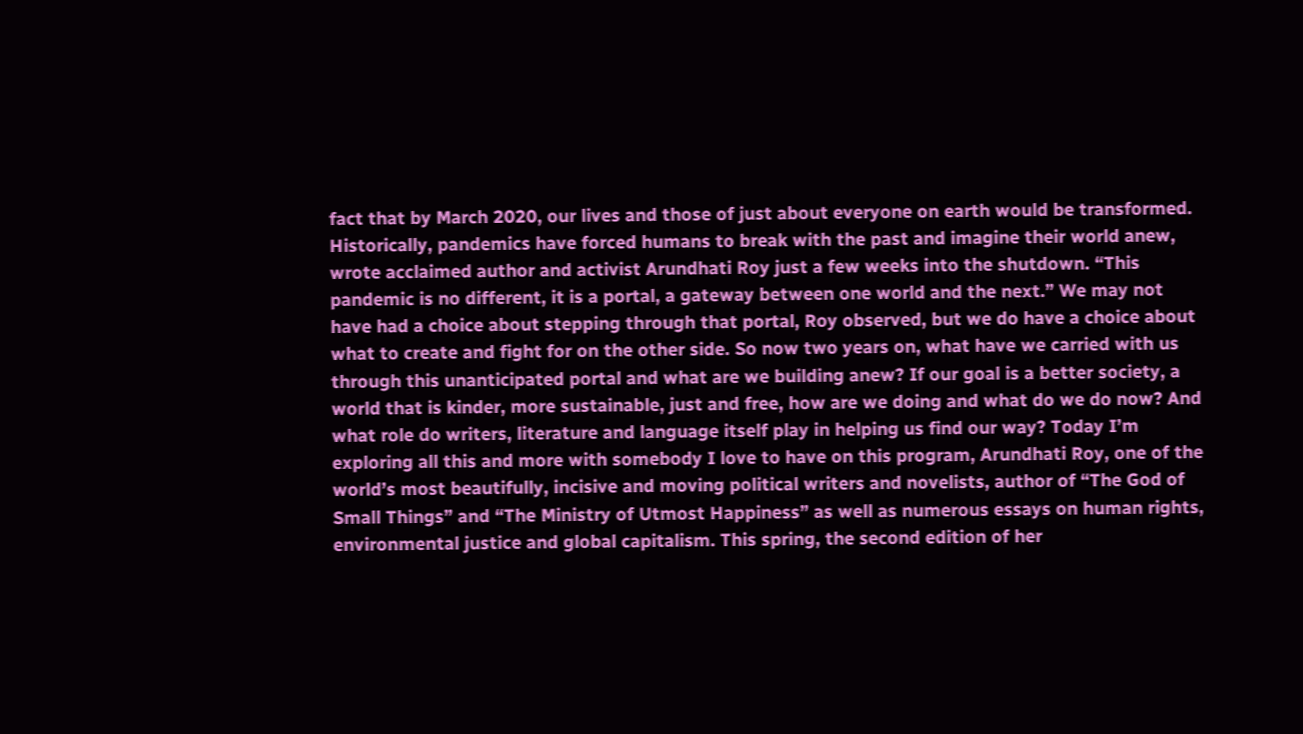fact that by March 2020, our lives and those of just about everyone on earth would be transformed. Historically, pandemics have forced humans to break with the past and imagine their world anew, wrote acclaimed author and activist Arundhati Roy just a few weeks into the shutdown. “This pandemic is no different, it is a portal, a gateway between one world and the next.” We may not have had a choice about stepping through that portal, Roy observed, but we do have a choice about what to create and fight for on the other side. So now two years on, what have we carried with us through this unanticipated portal and what are we building anew? If our goal is a better society, a world that is kinder, more sustainable, just and free, how are we doing and what do we do now? And what role do writers, literature and language itself play in helping us find our way? Today I’m exploring all this and more with somebody I love to have on this program, Arundhati Roy, one of the world’s most beautifully, incisive and moving political writers and novelists, author of “The God of Small Things” and “The Ministry of Utmost Happiness” as well as numerous essays on human rights, environmental justice and global capitalism. This spring, the second edition of her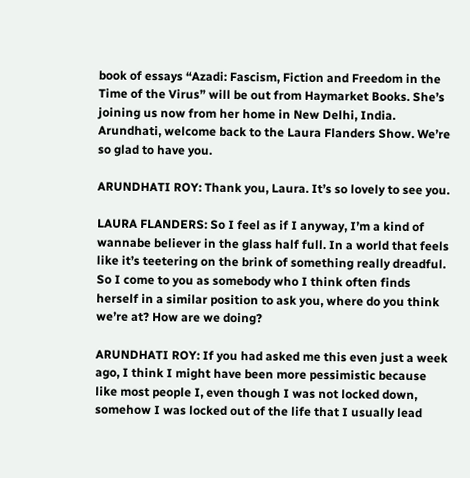book of essays “Azadi: Fascism, Fiction and Freedom in the Time of the Virus” will be out from Haymarket Books. She’s joining us now from her home in New Delhi, India. Arundhati, welcome back to the Laura Flanders Show. We’re so glad to have you.

ARUNDHATI ROY: Thank you, Laura. It’s so lovely to see you.

LAURA FLANDERS: So I feel as if I anyway, I’m a kind of wannabe believer in the glass half full. In a world that feels like it’s teetering on the brink of something really dreadful. So I come to you as somebody who I think often finds herself in a similar position to ask you, where do you think we’re at? How are we doing?

ARUNDHATI ROY: If you had asked me this even just a week ago, I think I might have been more pessimistic because like most people I, even though I was not locked down, somehow I was locked out of the life that I usually lead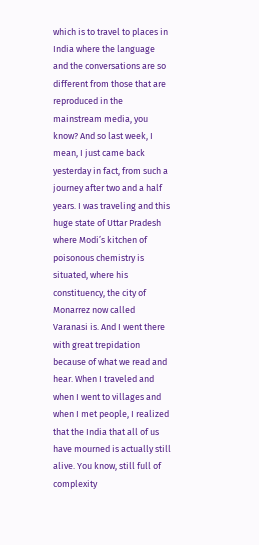which is to travel to places in India where the language and the conversations are so different from those that are reproduced in the mainstream media, you know? And so last week, I mean, I just came back yesterday in fact, from such a journey after two and a half years. I was traveling and this huge state of Uttar Pradesh where Modi’s kitchen of poisonous chemistry is situated, where his constituency, the city of Monarrez now called Varanasi is. And I went there with great trepidation because of what we read and hear. When I traveled and when I went to villages and when I met people, I realized that the India that all of us have mourned is actually still alive. You know, still full of complexity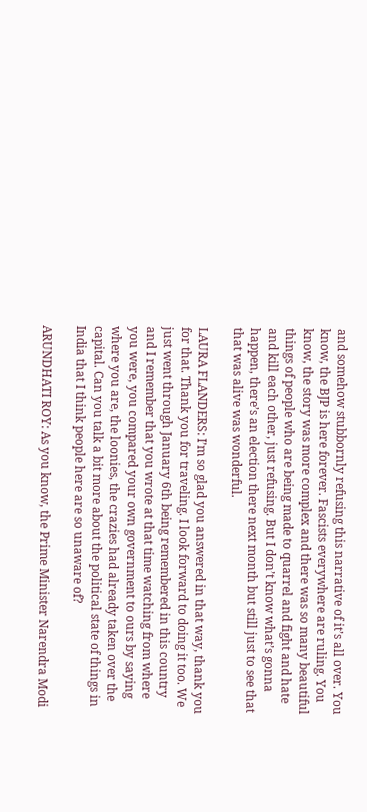and somehow stubbornly refusing this narrative of it’s all over. You know, the BJP is here forever. Fascists everywhere are ruling. You know, the story was more complex and there was so many beautiful things of people who are being made to quarrel and fight and hate and kill each other, just refusing. But I don’t know what’s gonna happen, there’s an election there next month but still just to see that that was alive was wonderful.

LAURA FLANDERS: I’m so glad you answered in that way, thank you for that. Thank you for traveling. I look forward to doing it too. We just went through January 6th being remembered in this country and I remember that you wrote at that time watching from where you were, you compared your own government to ours by saying where you are, the loonies, the crazies had already taken over the capital. Can you talk a bit more about the political state of things in India that I think people here are so unaware of?

ARUNDHATI ROY: As you know, the Prime Minister Narendra Modi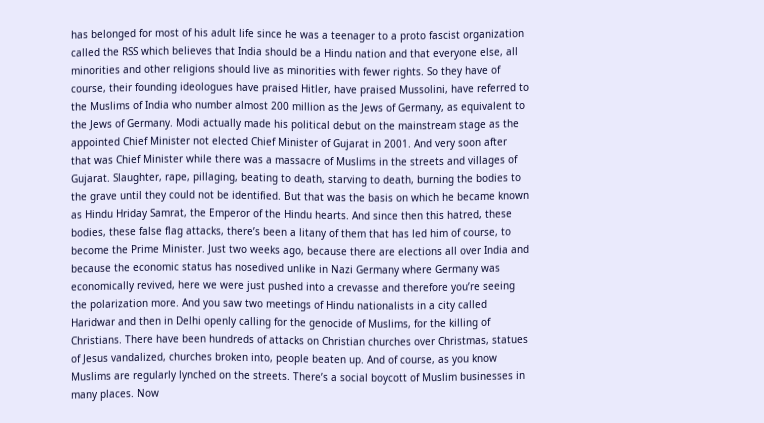has belonged for most of his adult life since he was a teenager to a proto fascist organization called the RSS which believes that India should be a Hindu nation and that everyone else, all minorities and other religions should live as minorities with fewer rights. So they have of course, their founding ideologues have praised Hitler, have praised Mussolini, have referred to the Muslims of India who number almost 200 million as the Jews of Germany, as equivalent to the Jews of Germany. Modi actually made his political debut on the mainstream stage as the appointed Chief Minister not elected Chief Minister of Gujarat in 2001. And very soon after that was Chief Minister while there was a massacre of Muslims in the streets and villages of Gujarat. Slaughter, rape, pillaging, beating to death, starving to death, burning the bodies to the grave until they could not be identified. But that was the basis on which he became known as Hindu Hriday Samrat, the Emperor of the Hindu hearts. And since then this hatred, these bodies, these false flag attacks, there’s been a litany of them that has led him of course, to become the Prime Minister. Just two weeks ago, because there are elections all over India and because the economic status has nosedived unlike in Nazi Germany where Germany was economically revived, here we were just pushed into a crevasse and therefore you’re seeing the polarization more. And you saw two meetings of Hindu nationalists in a city called Haridwar and then in Delhi openly calling for the genocide of Muslims, for the killing of Christians. There have been hundreds of attacks on Christian churches over Christmas, statues of Jesus vandalized, churches broken into, people beaten up. And of course, as you know Muslims are regularly lynched on the streets. There’s a social boycott of Muslim businesses in many places. Now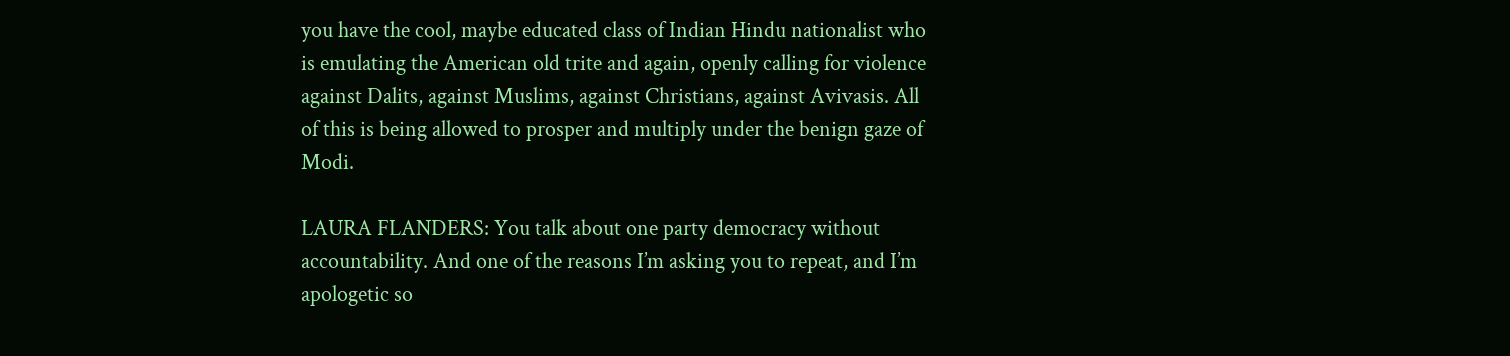you have the cool, maybe educated class of Indian Hindu nationalist who is emulating the American old trite and again, openly calling for violence against Dalits, against Muslims, against Christians, against Avivasis. All of this is being allowed to prosper and multiply under the benign gaze of Modi.

LAURA FLANDERS: You talk about one party democracy without accountability. And one of the reasons I’m asking you to repeat, and I’m apologetic so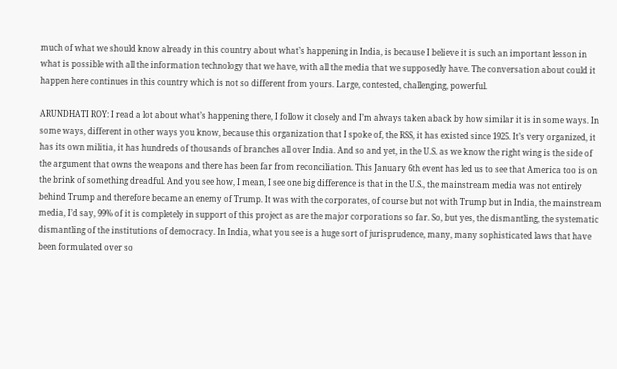much of what we should know already in this country about what’s happening in India, is because I believe it is such an important lesson in what is possible with all the information technology that we have, with all the media that we supposedly have. The conversation about could it happen here continues in this country which is not so different from yours. Large, contested, challenging, powerful.

ARUNDHATI ROY: I read a lot about what’s happening there, I follow it closely and I’m always taken aback by how similar it is in some ways. In some ways, different in other ways you know, because this organization that I spoke of, the RSS, it has existed since 1925. It’s very organized, it has its own militia, it has hundreds of thousands of branches all over India. And so and yet, in the U.S. as we know the right wing is the side of the argument that owns the weapons and there has been far from reconciliation. This January 6th event has led us to see that America too is on the brink of something dreadful. And you see how, I mean, I see one big difference is that in the U.S., the mainstream media was not entirely behind Trump and therefore became an enemy of Trump. It was with the corporates, of course but not with Trump but in India, the mainstream media, I’d say, 99% of it is completely in support of this project as are the major corporations so far. So, but yes, the dismantling, the systematic dismantling of the institutions of democracy. In India, what you see is a huge sort of jurisprudence, many, many sophisticated laws that have been formulated over so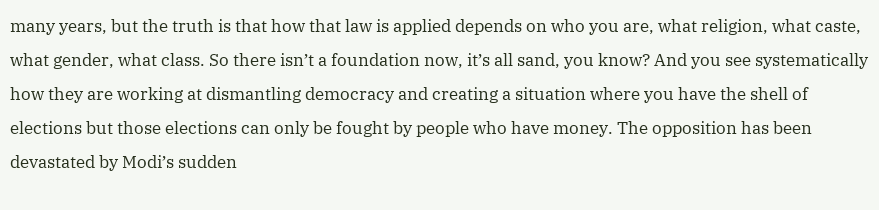many years, but the truth is that how that law is applied depends on who you are, what religion, what caste, what gender, what class. So there isn’t a foundation now, it’s all sand, you know? And you see systematically how they are working at dismantling democracy and creating a situation where you have the shell of elections but those elections can only be fought by people who have money. The opposition has been devastated by Modi’s sudden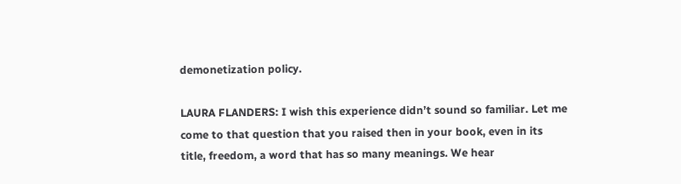demonetization policy.

LAURA FLANDERS: I wish this experience didn’t sound so familiar. Let me come to that question that you raised then in your book, even in its title, freedom, a word that has so many meanings. We hear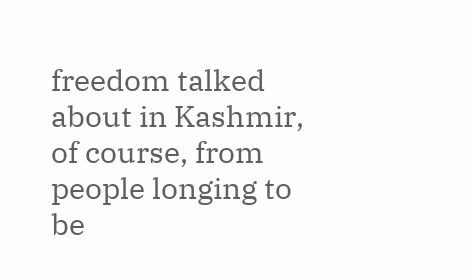freedom talked about in Kashmir, of course, from people longing to be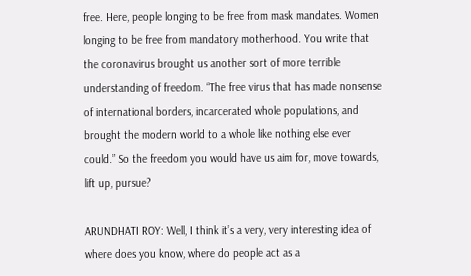free. Here, people longing to be free from mask mandates. Women longing to be free from mandatory motherhood. You write that the coronavirus brought us another sort of more terrible understanding of freedom. “The free virus that has made nonsense of international borders, incarcerated whole populations, and brought the modern world to a whole like nothing else ever could.” So the freedom you would have us aim for, move towards, lift up, pursue?

ARUNDHATI ROY: Well, I think it’s a very, very interesting idea of where does you know, where do people act as a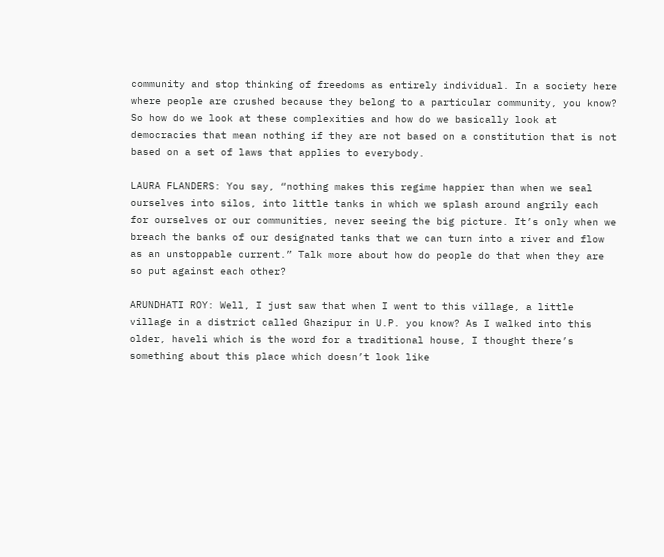community and stop thinking of freedoms as entirely individual. In a society here where people are crushed because they belong to a particular community, you know? So how do we look at these complexities and how do we basically look at democracies that mean nothing if they are not based on a constitution that is not based on a set of laws that applies to everybody.

LAURA FLANDERS: You say, “nothing makes this regime happier than when we seal ourselves into silos, into little tanks in which we splash around angrily each for ourselves or our communities, never seeing the big picture. It’s only when we breach the banks of our designated tanks that we can turn into a river and flow as an unstoppable current.” Talk more about how do people do that when they are so put against each other?

ARUNDHATI ROY: Well, I just saw that when I went to this village, a little village in a district called Ghazipur in U.P. you know? As I walked into this older, haveli which is the word for a traditional house, I thought there’s something about this place which doesn’t look like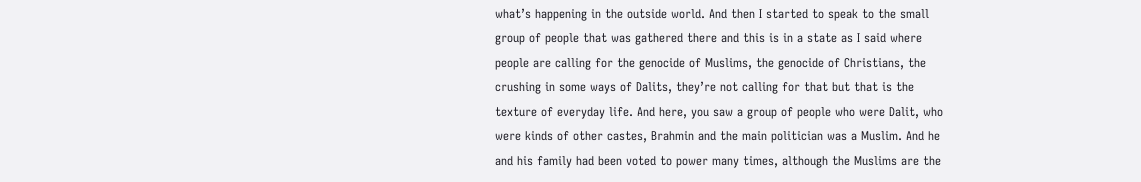what’s happening in the outside world. And then I started to speak to the small group of people that was gathered there and this is in a state as I said where people are calling for the genocide of Muslims, the genocide of Christians, the crushing in some ways of Dalits, they’re not calling for that but that is the texture of everyday life. And here, you saw a group of people who were Dalit, who were kinds of other castes, Brahmin and the main politician was a Muslim. And he and his family had been voted to power many times, although the Muslims are the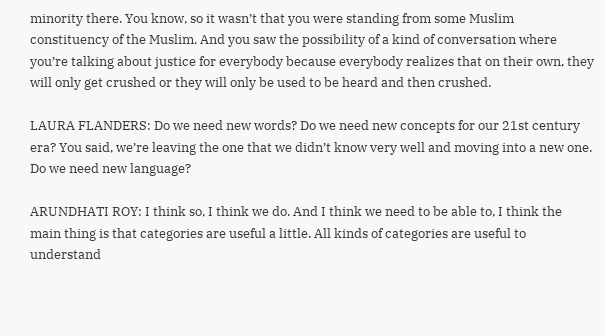minority there. You know, so it wasn’t that you were standing from some Muslim constituency of the Muslim. And you saw the possibility of a kind of conversation where you’re talking about justice for everybody because everybody realizes that on their own, they will only get crushed or they will only be used to be heard and then crushed.

LAURA FLANDERS: Do we need new words? Do we need new concepts for our 21st century era? You said, we’re leaving the one that we didn’t know very well and moving into a new one. Do we need new language?

ARUNDHATI ROY: I think so, I think we do. And I think we need to be able to, I think the main thing is that categories are useful a little. All kinds of categories are useful to understand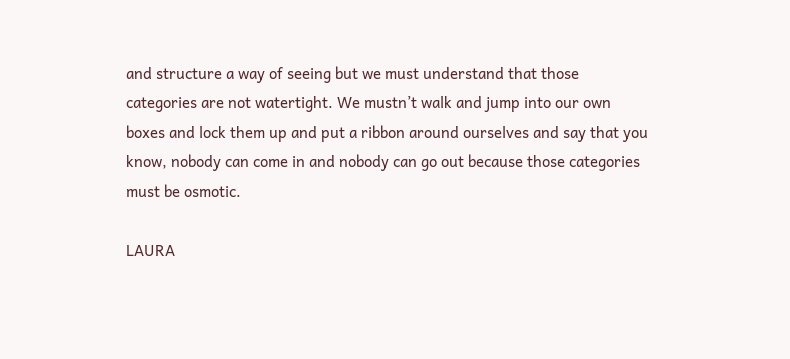and structure a way of seeing but we must understand that those categories are not watertight. We mustn’t walk and jump into our own boxes and lock them up and put a ribbon around ourselves and say that you know, nobody can come in and nobody can go out because those categories must be osmotic.

LAURA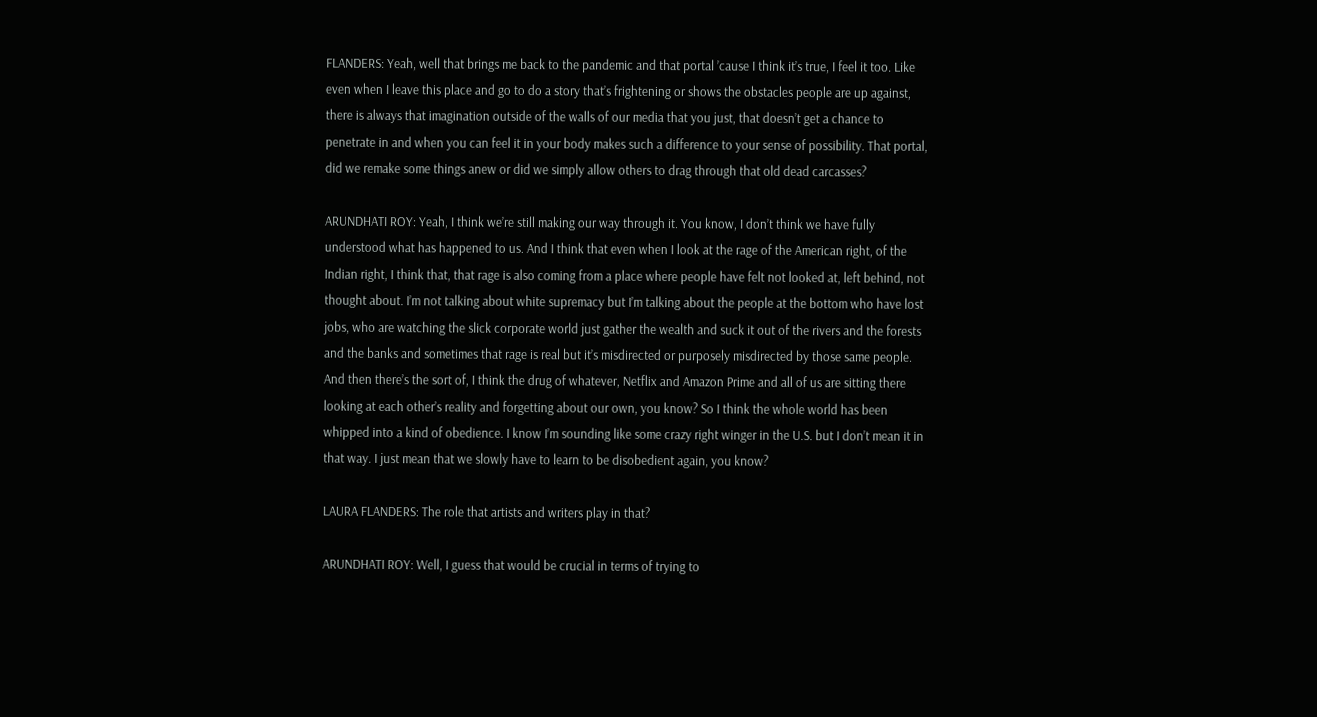FLANDERS: Yeah, well that brings me back to the pandemic and that portal ’cause I think it’s true, I feel it too. Like even when I leave this place and go to do a story that’s frightening or shows the obstacles people are up against, there is always that imagination outside of the walls of our media that you just, that doesn’t get a chance to penetrate in and when you can feel it in your body makes such a difference to your sense of possibility. That portal, did we remake some things anew or did we simply allow others to drag through that old dead carcasses?

ARUNDHATI ROY: Yeah, I think we’re still making our way through it. You know, I don’t think we have fully understood what has happened to us. And I think that even when I look at the rage of the American right, of the Indian right, I think that, that rage is also coming from a place where people have felt not looked at, left behind, not thought about. I’m not talking about white supremacy but I’m talking about the people at the bottom who have lost jobs, who are watching the slick corporate world just gather the wealth and suck it out of the rivers and the forests and the banks and sometimes that rage is real but it’s misdirected or purposely misdirected by those same people. And then there’s the sort of, I think the drug of whatever, Netflix and Amazon Prime and all of us are sitting there looking at each other’s reality and forgetting about our own, you know? So I think the whole world has been whipped into a kind of obedience. I know I’m sounding like some crazy right winger in the U.S. but I don’t mean it in that way. I just mean that we slowly have to learn to be disobedient again, you know?

LAURA FLANDERS: The role that artists and writers play in that?

ARUNDHATI ROY: Well, I guess that would be crucial in terms of trying to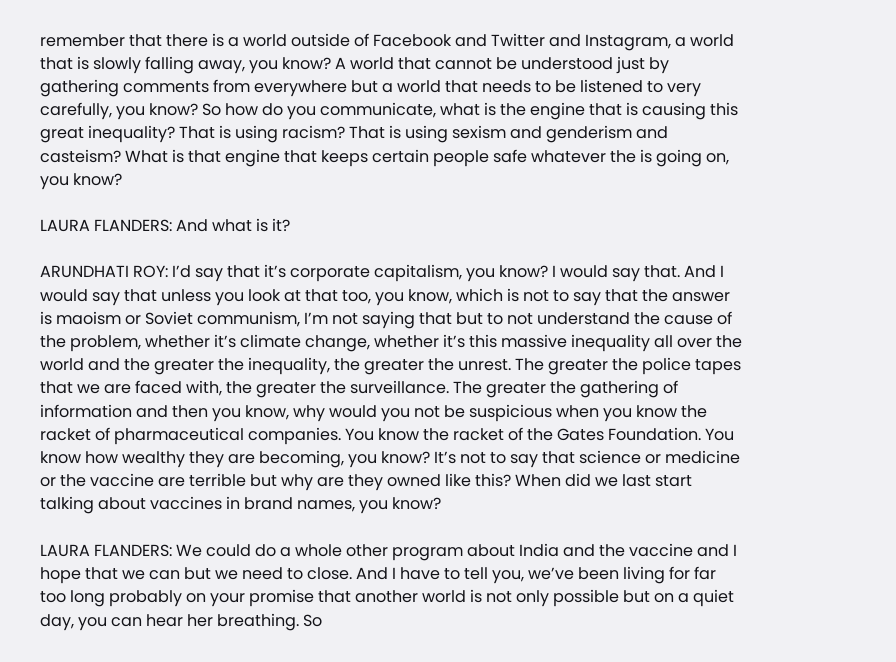remember that there is a world outside of Facebook and Twitter and Instagram, a world that is slowly falling away, you know? A world that cannot be understood just by gathering comments from everywhere but a world that needs to be listened to very carefully, you know? So how do you communicate, what is the engine that is causing this great inequality? That is using racism? That is using sexism and genderism and casteism? What is that engine that keeps certain people safe whatever the is going on, you know?

LAURA FLANDERS: And what is it?

ARUNDHATI ROY: I’d say that it’s corporate capitalism, you know? I would say that. And I would say that unless you look at that too, you know, which is not to say that the answer is maoism or Soviet communism, I’m not saying that but to not understand the cause of the problem, whether it’s climate change, whether it’s this massive inequality all over the world and the greater the inequality, the greater the unrest. The greater the police tapes that we are faced with, the greater the surveillance. The greater the gathering of information and then you know, why would you not be suspicious when you know the racket of pharmaceutical companies. You know the racket of the Gates Foundation. You know how wealthy they are becoming, you know? It’s not to say that science or medicine or the vaccine are terrible but why are they owned like this? When did we last start talking about vaccines in brand names, you know?

LAURA FLANDERS: We could do a whole other program about India and the vaccine and I hope that we can but we need to close. And I have to tell you, we’ve been living for far too long probably on your promise that another world is not only possible but on a quiet day, you can hear her breathing. So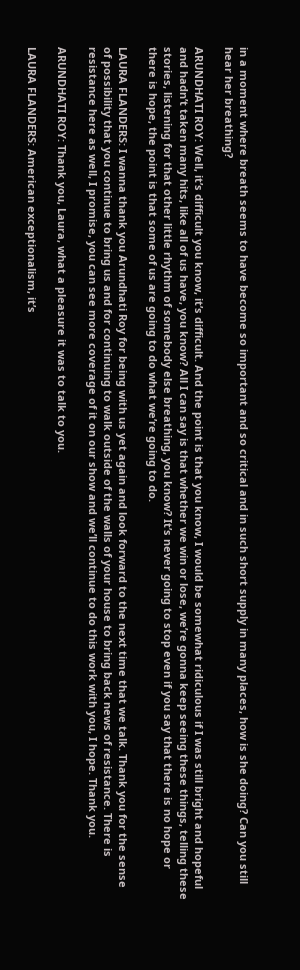in a moment where breath seems to have become so important and so critical and in such short supply in many places, how is she doing? Can you still hear her breathing?

ARUNDHATI ROY: Well, it’s difficult you know, it’s difficult. And the point is that you know, I would be somewhat ridiculous if I was still bright and hopeful and hadn’t taken many hits, like all of us have, you know? All I can say is that whether we win or lose, we’re gonna keep seeing these things, telling these stories, listening for that other little rhythm of somebody else breathing, you know? It’s never going to stop even if you say that there is no hope or there is hope, the point is that some of us are going to do what we’re going to do.

LAURA FLANDERS: I wanna thank you Arundhati Roy for being with us yet again and look forward to the next time that we talk. Thank you for the sense of possibility that you continue to bring us and for continuing to walk outside of the walls of your house to bring back news of resistance. There is resistance here as well, I promise, you can see more coverage of it on our show and we’ll continue to do this work with you, I hope. Thank you.

ARUNDHATI ROY: Thank you, Laura, what a pleasure it was to talk to you.

LAURA FLANDERS: American exceptionalism, it’s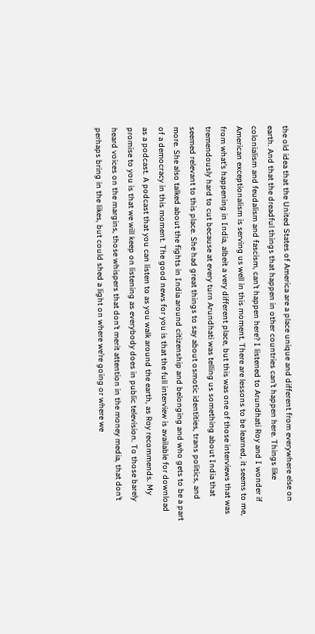the old idea that the United States of America are a place unique and different from everywhere else on earth. And that the dreadful things that happen in other countries can’t happen here. Things like colonialism and feudalism and fascism, can’t happen here? I listened to Arundhati Roy and I wonder if American exceptionalism is serving us well in this moment. There are lessons to be learned, it seems to me, from what’s happening in India, albeit a very different place, but this was one of those interviews that was tremendously hard to cut because at every turn Arundhati was telling us something about India that seemed relevant to this place. She had great things to say about osmotic identities, trans politics, and more. She also talked about the fights in India around citizenship and belonging and who gets to be a part of a democracy in this moment. The good news for you is that the full interview is available for download as a podcast. A podcast that you can listen to as you walk around the earth, as Roy recommends. My promise to you is that we will keep on listening as everybody does in public television. To those barely heard voices on the margins, those whispers that don’t merit attention in the money media, that don’t perhaps bring in the likes, but could shed a light on where we’re going or where we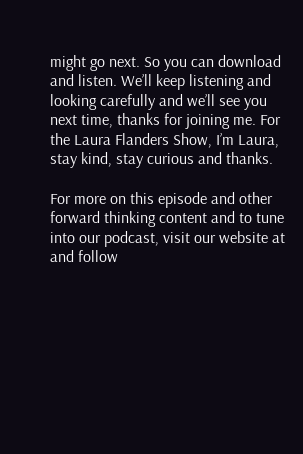might go next. So you can download and listen. We’ll keep listening and looking carefully and we’ll see you next time, thanks for joining me. For the Laura Flanders Show, I’m Laura, stay kind, stay curious and thanks.

For more on this episode and other forward thinking content and to tune into our podcast, visit our website at and follow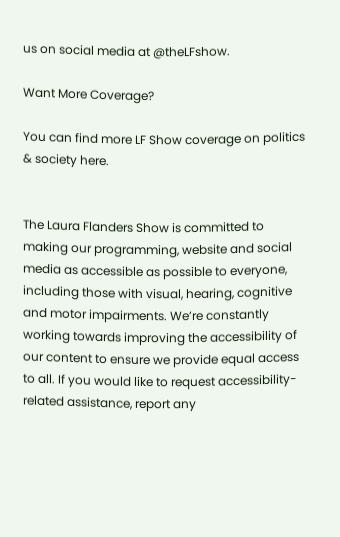us on social media at @theLFshow.

Want More Coverage?

You can find more LF Show coverage on politics & society here.


The Laura Flanders Show is committed to making our programming, website and social media as accessible as possible to everyone, including those with visual, hearing, cognitive and motor impairments. We’re constantly working towards improving the accessibility of our content to ensure we provide equal access to all. If you would like to request accessibility-related assistance, report any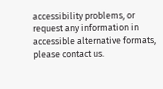accessibility problems, or request any information in accessible alternative formats, please contact us.